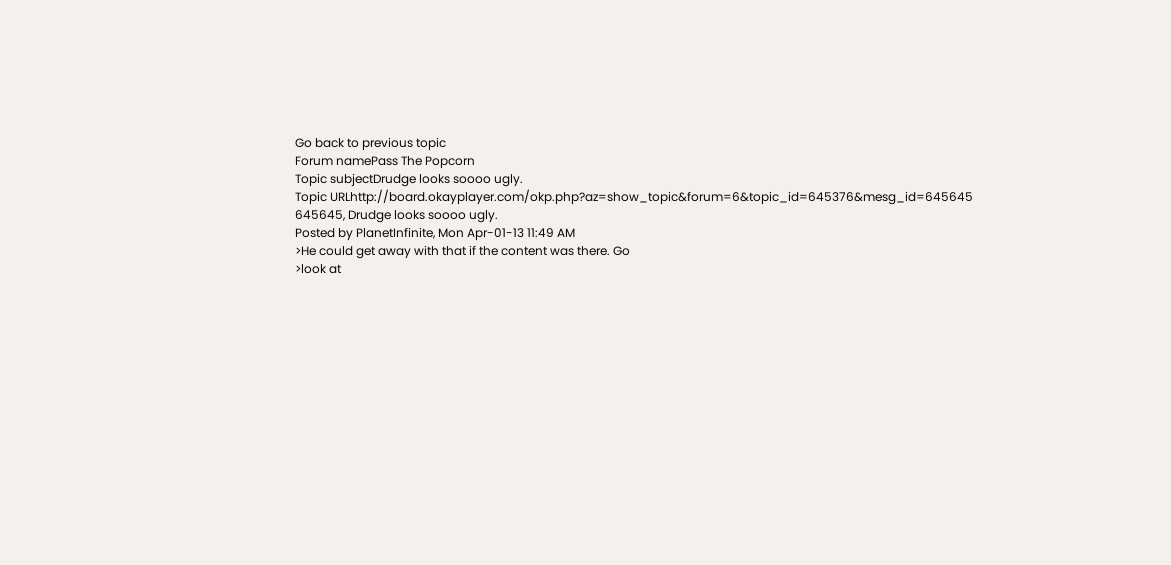Go back to previous topic
Forum namePass The Popcorn
Topic subjectDrudge looks soooo ugly.
Topic URLhttp://board.okayplayer.com/okp.php?az=show_topic&forum=6&topic_id=645376&mesg_id=645645
645645, Drudge looks soooo ugly.
Posted by PlanetInfinite, Mon Apr-01-13 11:49 AM
>He could get away with that if the content was there. Go
>look at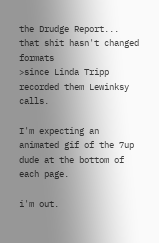the Drudge Report... that shit hasn't changed formats
>since Linda Tripp recorded them Lewinksy calls.

I'm expecting an animated gif of the 7up dude at the bottom of each page.

i'm out.